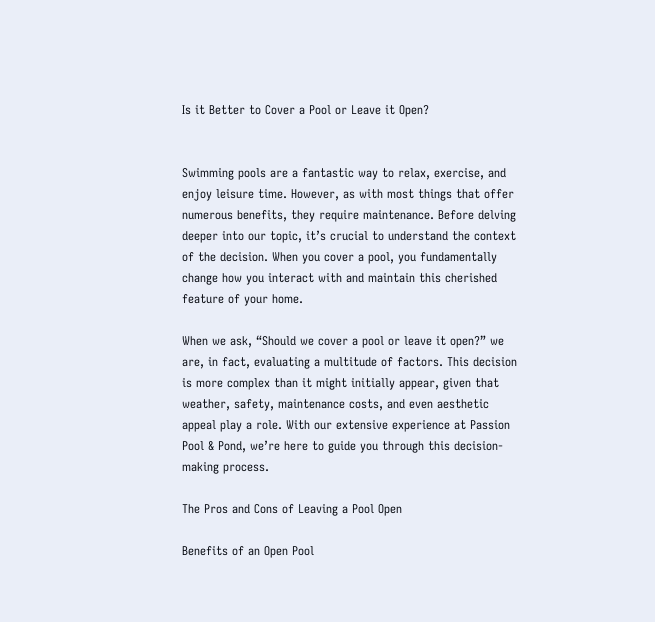Is it Better to Cover a Pool or Leave it Open?


Swimming pools are a fantastic way to relax, exercise, and enjoy leisure time. However, as with most things that offer numerous benefits, they require maintenance. Before delving deeper into our topic, it’s crucial to understand the context of the decision. When you cover a pool, you fundamentally change how you interact with and maintain this cherished feature of your home.

When we ask, “Should we cover a pool or leave it open?” we are, in fact, evaluating a multitude of factors. This decision is more complex than it might initially appear, given that weather, safety, maintenance costs, and even aesthetic appeal play a role. With our extensive experience at Passion Pool & Pond, we’re here to guide you through this decision-making process.

The Pros and Cons of Leaving a Pool Open

Benefits of an Open Pool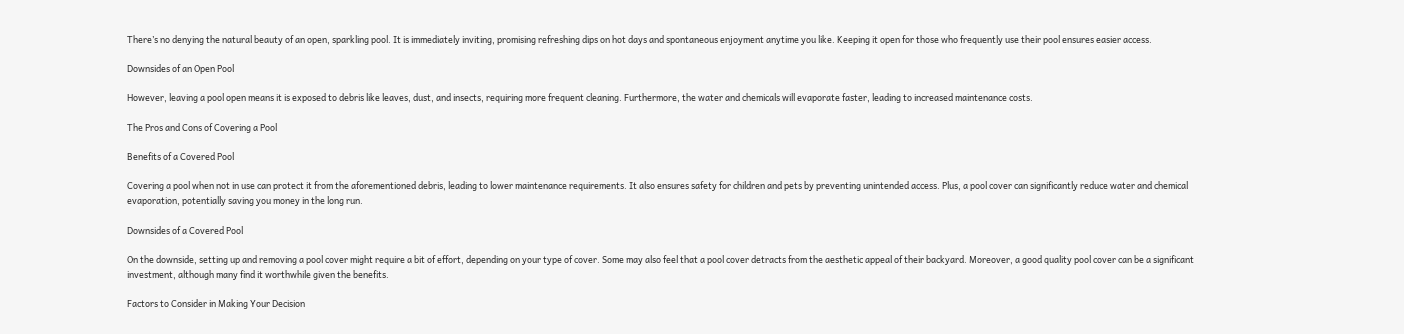There’s no denying the natural beauty of an open, sparkling pool. It is immediately inviting, promising refreshing dips on hot days and spontaneous enjoyment anytime you like. Keeping it open for those who frequently use their pool ensures easier access.

Downsides of an Open Pool

However, leaving a pool open means it is exposed to debris like leaves, dust, and insects, requiring more frequent cleaning. Furthermore, the water and chemicals will evaporate faster, leading to increased maintenance costs.

The Pros and Cons of Covering a Pool

Benefits of a Covered Pool

Covering a pool when not in use can protect it from the aforementioned debris, leading to lower maintenance requirements. It also ensures safety for children and pets by preventing unintended access. Plus, a pool cover can significantly reduce water and chemical evaporation, potentially saving you money in the long run.

Downsides of a Covered Pool

On the downside, setting up and removing a pool cover might require a bit of effort, depending on your type of cover. Some may also feel that a pool cover detracts from the aesthetic appeal of their backyard. Moreover, a good quality pool cover can be a significant investment, although many find it worthwhile given the benefits.

Factors to Consider in Making Your Decision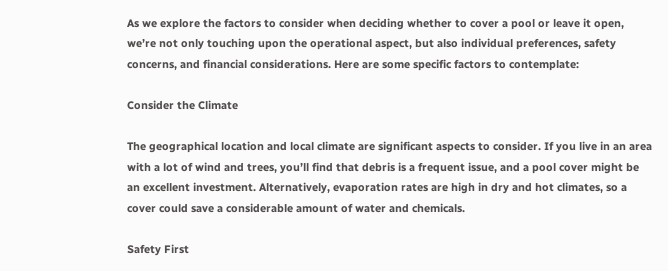As we explore the factors to consider when deciding whether to cover a pool or leave it open, we’re not only touching upon the operational aspect, but also individual preferences, safety concerns, and financial considerations. Here are some specific factors to contemplate:

Consider the Climate

The geographical location and local climate are significant aspects to consider. If you live in an area with a lot of wind and trees, you’ll find that debris is a frequent issue, and a pool cover might be an excellent investment. Alternatively, evaporation rates are high in dry and hot climates, so a cover could save a considerable amount of water and chemicals.

Safety First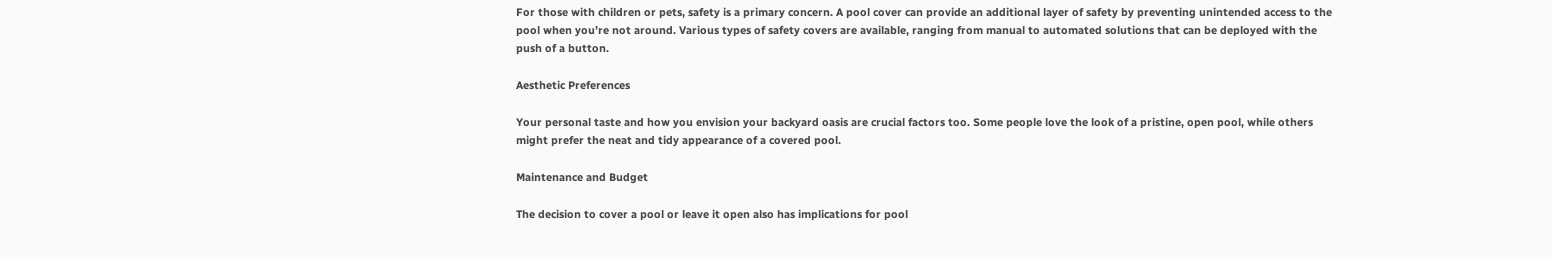For those with children or pets, safety is a primary concern. A pool cover can provide an additional layer of safety by preventing unintended access to the pool when you’re not around. Various types of safety covers are available, ranging from manual to automated solutions that can be deployed with the push of a button.

Aesthetic Preferences

Your personal taste and how you envision your backyard oasis are crucial factors too. Some people love the look of a pristine, open pool, while others might prefer the neat and tidy appearance of a covered pool.

Maintenance and Budget

The decision to cover a pool or leave it open also has implications for pool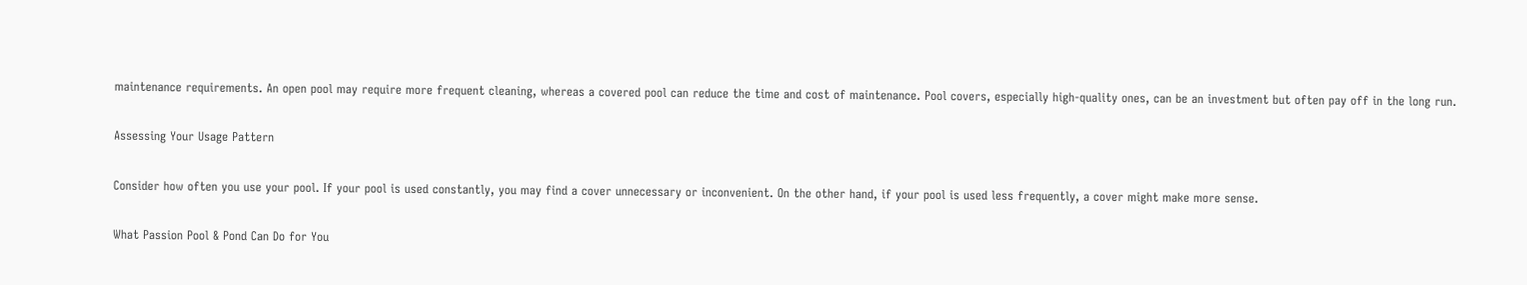maintenance requirements. An open pool may require more frequent cleaning, whereas a covered pool can reduce the time and cost of maintenance. Pool covers, especially high-quality ones, can be an investment but often pay off in the long run.

Assessing Your Usage Pattern

Consider how often you use your pool. If your pool is used constantly, you may find a cover unnecessary or inconvenient. On the other hand, if your pool is used less frequently, a cover might make more sense.

What Passion Pool & Pond Can Do for You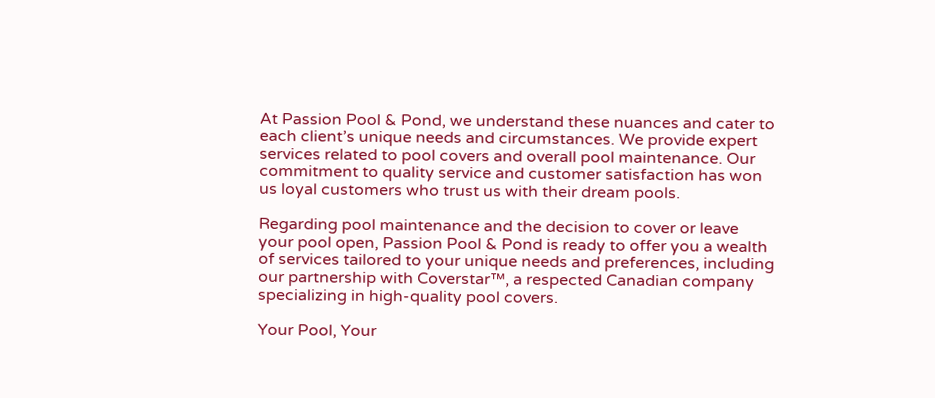At Passion Pool & Pond, we understand these nuances and cater to each client’s unique needs and circumstances. We provide expert services related to pool covers and overall pool maintenance. Our commitment to quality service and customer satisfaction has won us loyal customers who trust us with their dream pools.

Regarding pool maintenance and the decision to cover or leave your pool open, Passion Pool & Pond is ready to offer you a wealth of services tailored to your unique needs and preferences, including our partnership with Coverstar™, a respected Canadian company specializing in high-quality pool covers.

Your Pool, Your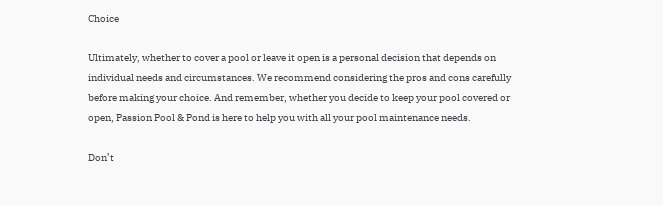Choice

Ultimately, whether to cover a pool or leave it open is a personal decision that depends on individual needs and circumstances. We recommend considering the pros and cons carefully before making your choice. And remember, whether you decide to keep your pool covered or open, Passion Pool & Pond is here to help you with all your pool maintenance needs.

Don’t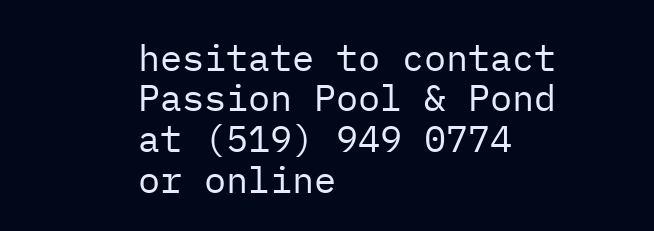hesitate to contact Passion Pool & Pond at (519) 949 0774 or online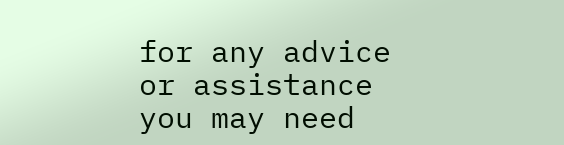for any advice or assistance you may need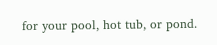for your pool, hot tub, or pond.